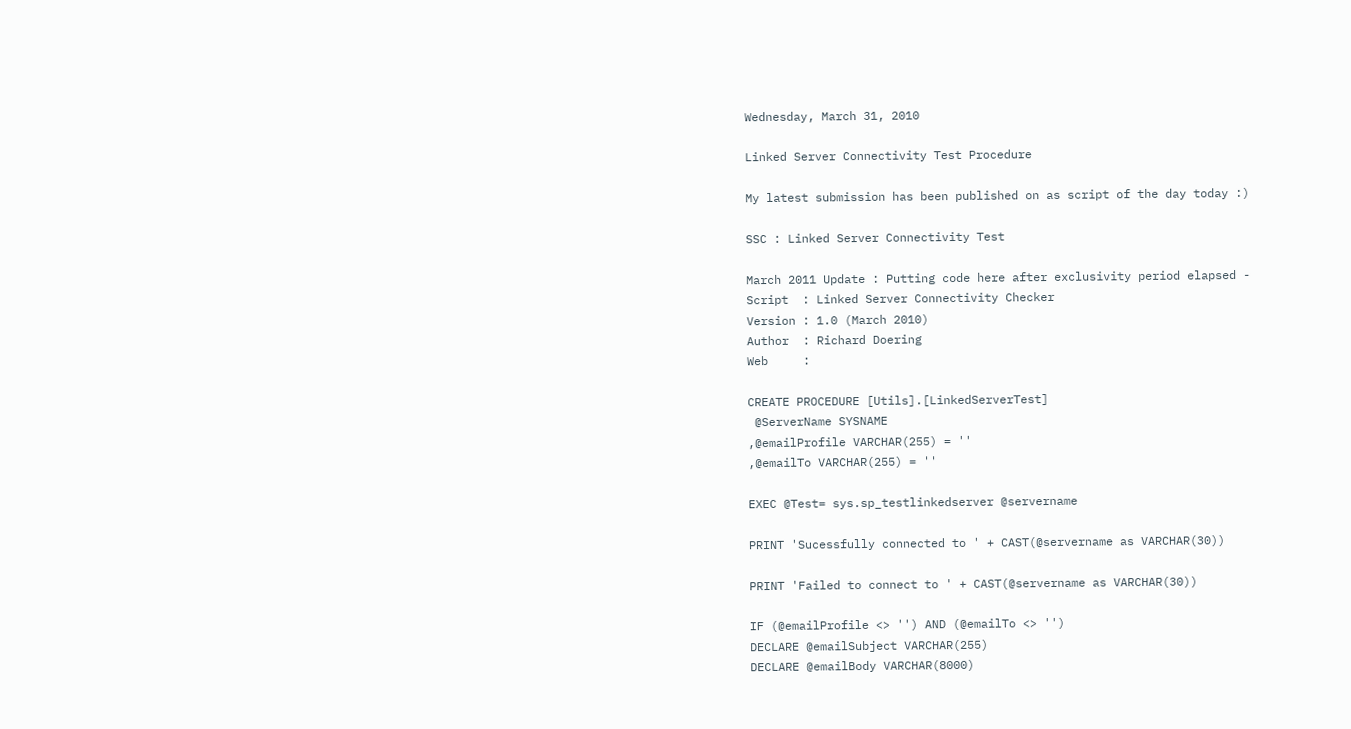Wednesday, March 31, 2010

Linked Server Connectivity Test Procedure

My latest submission has been published on as script of the day today :)

SSC : Linked Server Connectivity Test

March 2011 Update : Putting code here after exclusivity period elapsed -
Script  : Linked Server Connectivity Checker
Version : 1.0 (March 2010)
Author  : Richard Doering
Web     :

CREATE PROCEDURE [Utils].[LinkedServerTest]
 @ServerName SYSNAME
,@emailProfile VARCHAR(255) = ''
,@emailTo VARCHAR(255) = ''

EXEC @Test= sys.sp_testlinkedserver @servername

PRINT 'Sucessfully connected to ' + CAST(@servername as VARCHAR(30))

PRINT 'Failed to connect to ' + CAST(@servername as VARCHAR(30))

IF (@emailProfile <> '') AND (@emailTo <> '')
DECLARE @emailSubject VARCHAR(255)
DECLARE @emailBody VARCHAR(8000)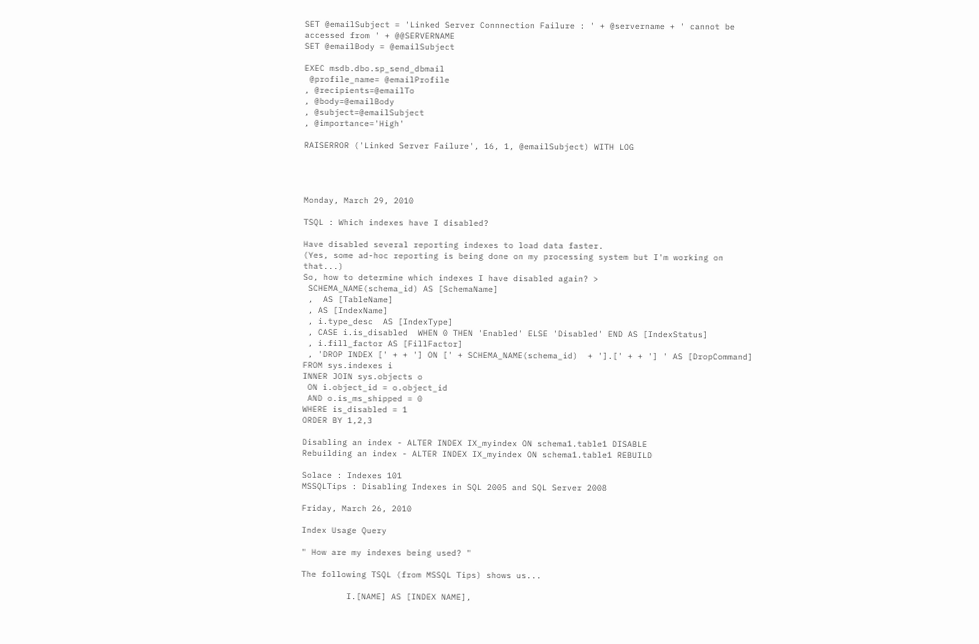SET @emailSubject = 'Linked Server Connnection Failure : ' + @servername + ' cannot be accessed from ' + @@SERVERNAME
SET @emailBody = @emailSubject

EXEC msdb.dbo.sp_send_dbmail
 @profile_name= @emailProfile
, @recipients=@emailTo
, @body=@emailBody
, @subject=@emailSubject
, @importance='High'

RAISERROR ('Linked Server Failure', 16, 1, @emailSubject) WITH LOG




Monday, March 29, 2010

TSQL : Which indexes have I disabled?

Have disabled several reporting indexes to load data faster.
(Yes, some ad-hoc reporting is being done on my processing system but I'm working on that...)
So, how to determine which indexes I have disabled again? >
 SCHEMA_NAME(schema_id) AS [SchemaName]
 ,  AS [TableName]
 , AS [IndexName]
 , i.type_desc  AS [IndexType]
 , CASE i.is_disabled  WHEN 0 THEN 'Enabled' ELSE 'Disabled' END AS [IndexStatus]
 , i.fill_factor AS [FillFactor]
 , 'DROP INDEX [' + + '] ON [' + SCHEMA_NAME(schema_id)  + '].[' + + '] ' AS [DropCommand]
FROM sys.indexes i
INNER JOIN sys.objects o
 ON i.object_id = o.object_id
 AND o.is_ms_shipped = 0
WHERE is_disabled = 1
ORDER BY 1,2,3

Disabling an index - ALTER INDEX IX_myindex ON schema1.table1 DISABLE
Rebuilding an index - ALTER INDEX IX_myindex ON schema1.table1 REBUILD

Solace : Indexes 101
MSSQLTips : Disabling Indexes in SQL 2005 and SQL Server 2008

Friday, March 26, 2010

Index Usage Query

" How are my indexes being used? "

The following TSQL (from MSSQL Tips) shows us...

         I.[NAME] AS [INDEX NAME],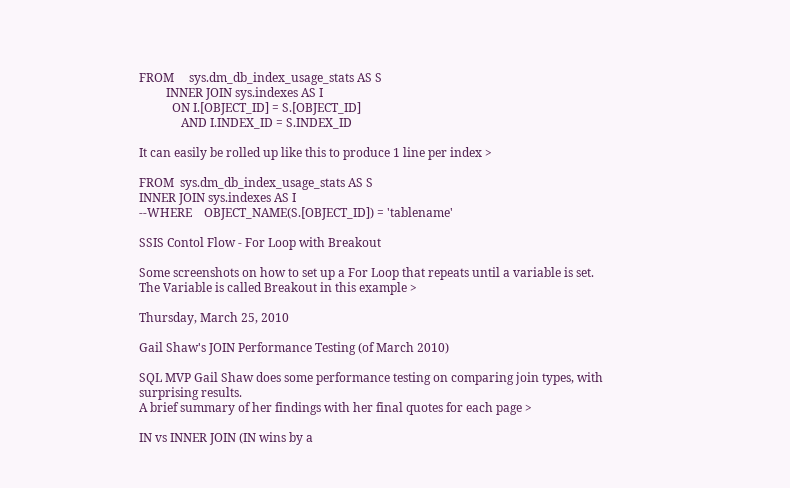FROM     sys.dm_db_index_usage_stats AS S
         INNER JOIN sys.indexes AS I
           ON I.[OBJECT_ID] = S.[OBJECT_ID]
              AND I.INDEX_ID = S.INDEX_ID

It can easily be rolled up like this to produce 1 line per index >

FROM  sys.dm_db_index_usage_stats AS S
INNER JOIN sys.indexes AS I
--WHERE    OBJECT_NAME(S.[OBJECT_ID]) = 'tablename'

SSIS Contol Flow - For Loop with Breakout

Some screenshots on how to set up a For Loop that repeats until a variable is set.
The Variable is called Breakout in this example >

Thursday, March 25, 2010

Gail Shaw's JOIN Performance Testing (of March 2010)

SQL MVP Gail Shaw does some performance testing on comparing join types, with surprising results.
A brief summary of her findings with her final quotes for each page >

IN vs INNER JOIN (IN wins by a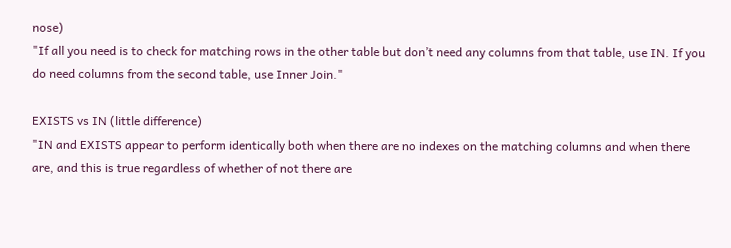nose)
"If all you need is to check for matching rows in the other table but don’t need any columns from that table, use IN. If you do need columns from the second table, use Inner Join."

EXISTS vs IN (little difference)
"IN and EXISTS appear to perform identically both when there are no indexes on the matching columns and when there are, and this is true regardless of whether of not there are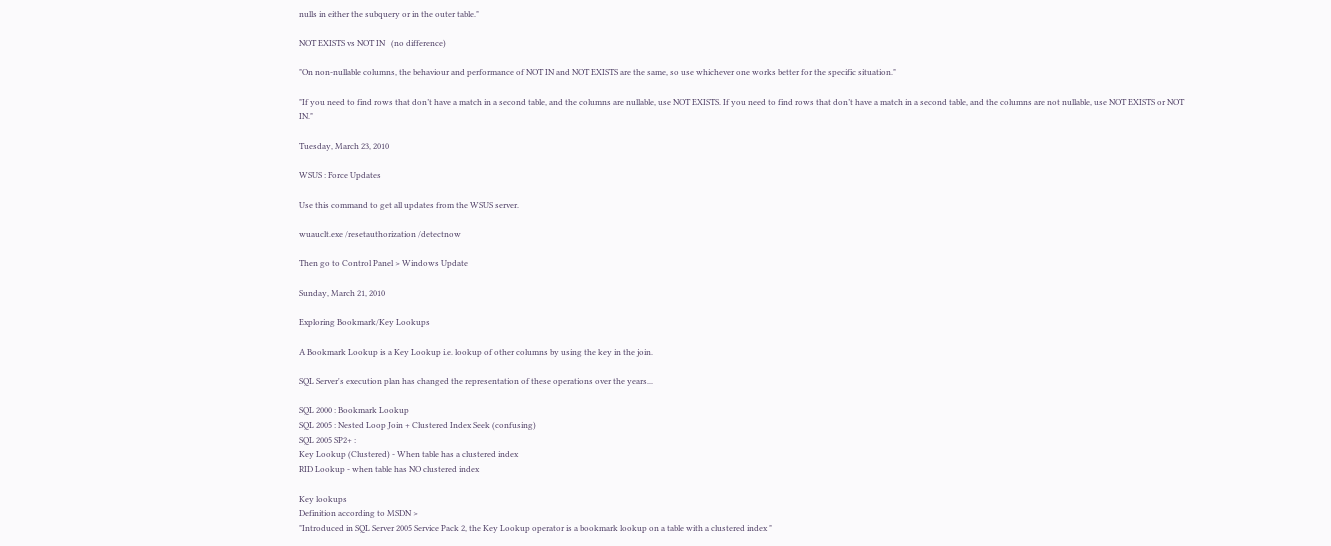nulls in either the subquery or in the outer table."

NOT EXISTS vs NOT IN   (no difference)

"On non-nullable columns, the behaviour and performance of NOT IN and NOT EXISTS are the same, so use whichever one works better for the specific situation."

"If you need to find rows that don’t have a match in a second table, and the columns are nullable, use NOT EXISTS. If you need to find rows that don’t have a match in a second table, and the columns are not nullable, use NOT EXISTS or NOT IN."

Tuesday, March 23, 2010

WSUS : Force Updates

Use this command to get all updates from the WSUS server.

wuauclt.exe /resetauthorization /detectnow

Then go to Control Panel > Windows Update

Sunday, March 21, 2010

Exploring Bookmark/Key Lookups

A Bookmark Lookup is a Key Lookup i.e. lookup of other columns by using the key in the join.

SQL Server's execution plan has changed the representation of these operations over the years...

SQL 2000 : Bookmark Lookup
SQL 2005 : Nested Loop Join + Clustered Index Seek (confusing)
SQL 2005 SP2+ :
Key Lookup (Clustered) - When table has a clustered index
RID Lookup - when table has NO clustered index

Key lookups
Definition according to MSDN >
"Introduced in SQL Server 2005 Service Pack 2, the Key Lookup operator is a bookmark lookup on a table with a clustered index "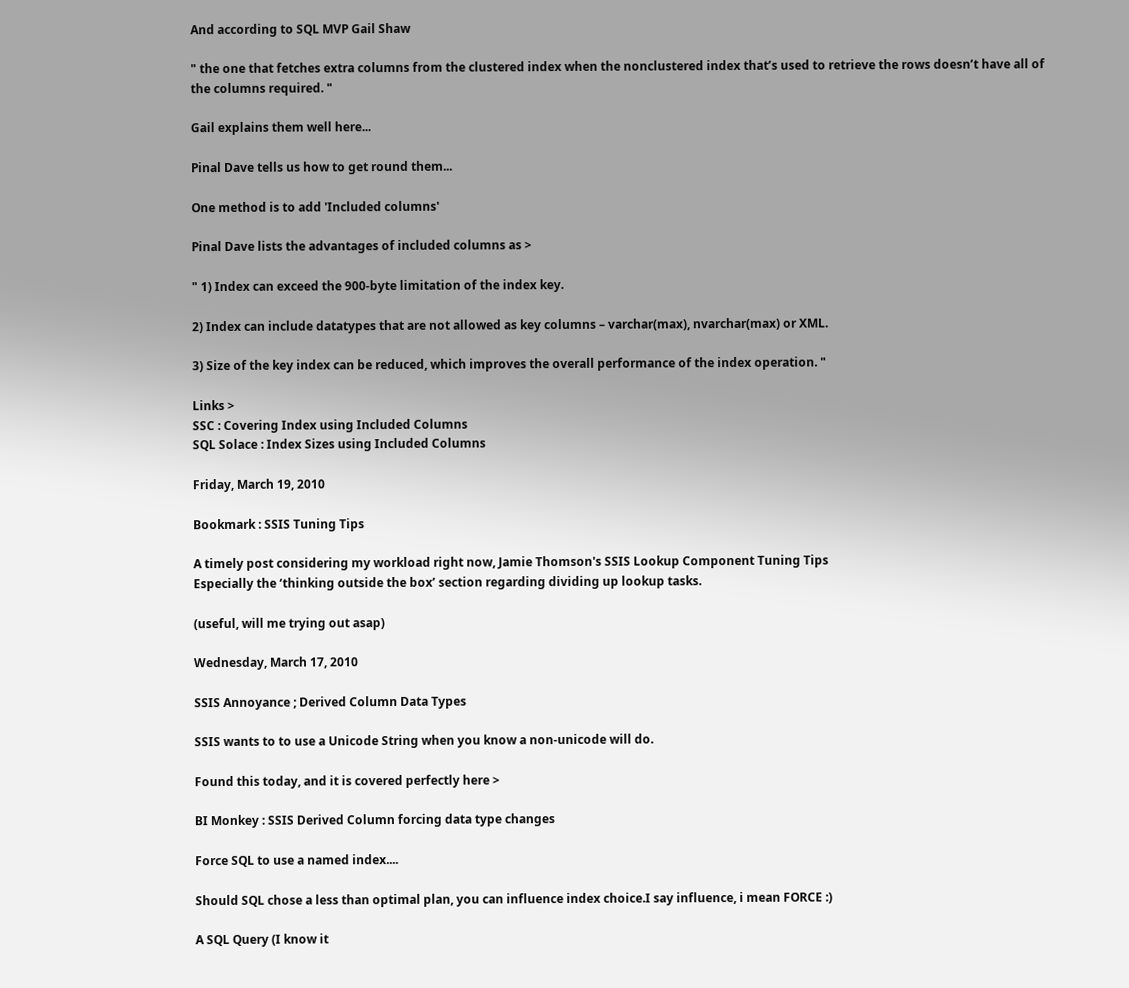And according to SQL MVP Gail Shaw

" the one that fetches extra columns from the clustered index when the nonclustered index that’s used to retrieve the rows doesn’t have all of the columns required. "

Gail explains them well here...

Pinal Dave tells us how to get round them...

One method is to add 'Included columns'

Pinal Dave lists the advantages of included columns as >

" 1) Index can exceed the 900-byte limitation of the index key.

2) Index can include datatypes that are not allowed as key columns – varchar(max), nvarchar(max) or XML.

3) Size of the key index can be reduced, which improves the overall performance of the index operation. "

Links >
SSC : Covering Index using Included Columns
SQL Solace : Index Sizes using Included Columns

Friday, March 19, 2010

Bookmark : SSIS Tuning Tips

A timely post considering my workload right now, Jamie Thomson's SSIS Lookup Component Tuning Tips
Especially the ‘thinking outside the box’ section regarding dividing up lookup tasks.

(useful, will me trying out asap)

Wednesday, March 17, 2010

SSIS Annoyance ; Derived Column Data Types

SSIS wants to to use a Unicode String when you know a non-unicode will do.

Found this today, and it is covered perfectly here >

BI Monkey : SSIS Derived Column forcing data type changes

Force SQL to use a named index....

Should SQL chose a less than optimal plan, you can influence index choice.I say influence, i mean FORCE :)

A SQL Query (I know it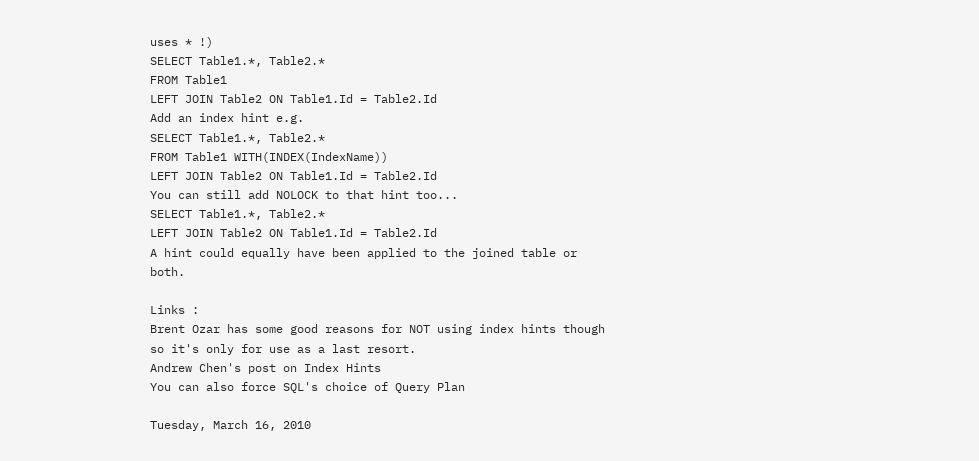uses * !)
SELECT Table1.*, Table2.*
FROM Table1
LEFT JOIN Table2 ON Table1.Id = Table2.Id
Add an index hint e.g.
SELECT Table1.*, Table2.*
FROM Table1 WITH(INDEX(IndexName))
LEFT JOIN Table2 ON Table1.Id = Table2.Id
You can still add NOLOCK to that hint too...
SELECT Table1.*, Table2.*
LEFT JOIN Table2 ON Table1.Id = Table2.Id
A hint could equally have been applied to the joined table or both.

Links :
Brent Ozar has some good reasons for NOT using index hints though so it's only for use as a last resort.
Andrew Chen's post on Index Hints
You can also force SQL's choice of Query Plan

Tuesday, March 16, 2010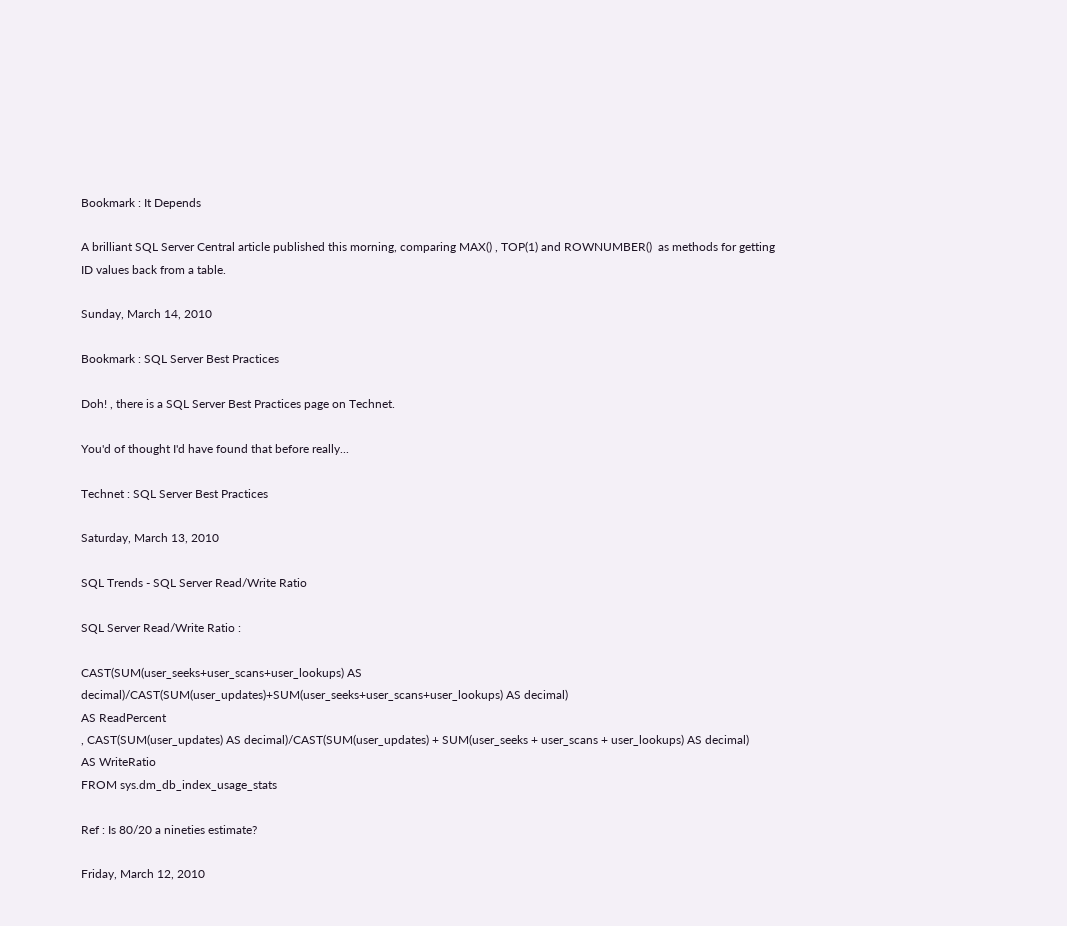Bookmark : It Depends

A brilliant SQL Server Central article published this morning, comparing MAX() , TOP(1) and ROWNUMBER()  as methods for getting ID values back from a table.

Sunday, March 14, 2010

Bookmark : SQL Server Best Practices

Doh! , there is a SQL Server Best Practices page on Technet.

You'd of thought I'd have found that before really...

Technet : SQL Server Best Practices

Saturday, March 13, 2010

SQL Trends - SQL Server Read/Write Ratio

SQL Server Read/Write Ratio :

CAST(SUM(user_seeks+user_scans+user_lookups) AS decimal)/CAST(SUM(user_updates)+SUM(user_seeks+user_scans+user_lookups) AS decimal)
AS ReadPercent
, CAST(SUM(user_updates) AS decimal)/CAST(SUM(user_updates) + SUM(user_seeks + user_scans + user_lookups) AS decimal)
AS WriteRatio
FROM sys.dm_db_index_usage_stats

Ref : Is 80/20 a nineties estimate?

Friday, March 12, 2010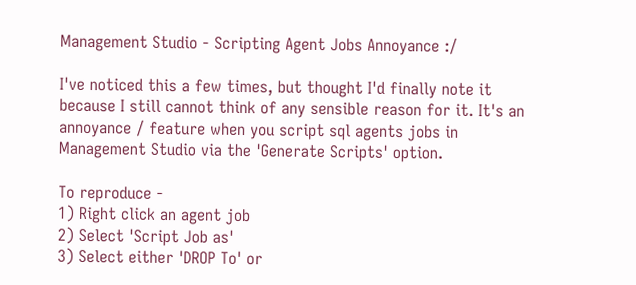Management Studio - Scripting Agent Jobs Annoyance :/

I've noticed this a few times, but thought I'd finally note it because I still cannot think of any sensible reason for it. It's an annoyance / feature when you script sql agents jobs in Management Studio via the 'Generate Scripts' option.

To reproduce -
1) Right click an agent job
2) Select 'Script Job as'
3) Select either 'DROP To' or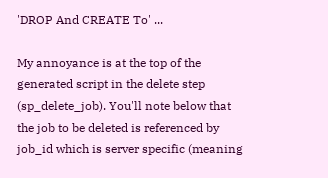'DROP And CREATE To' ...

My annoyance is at the top of the generated script in the delete step (sp_delete_job). You'll note below that the job to be deleted is referenced by job_id which is server specific (meaning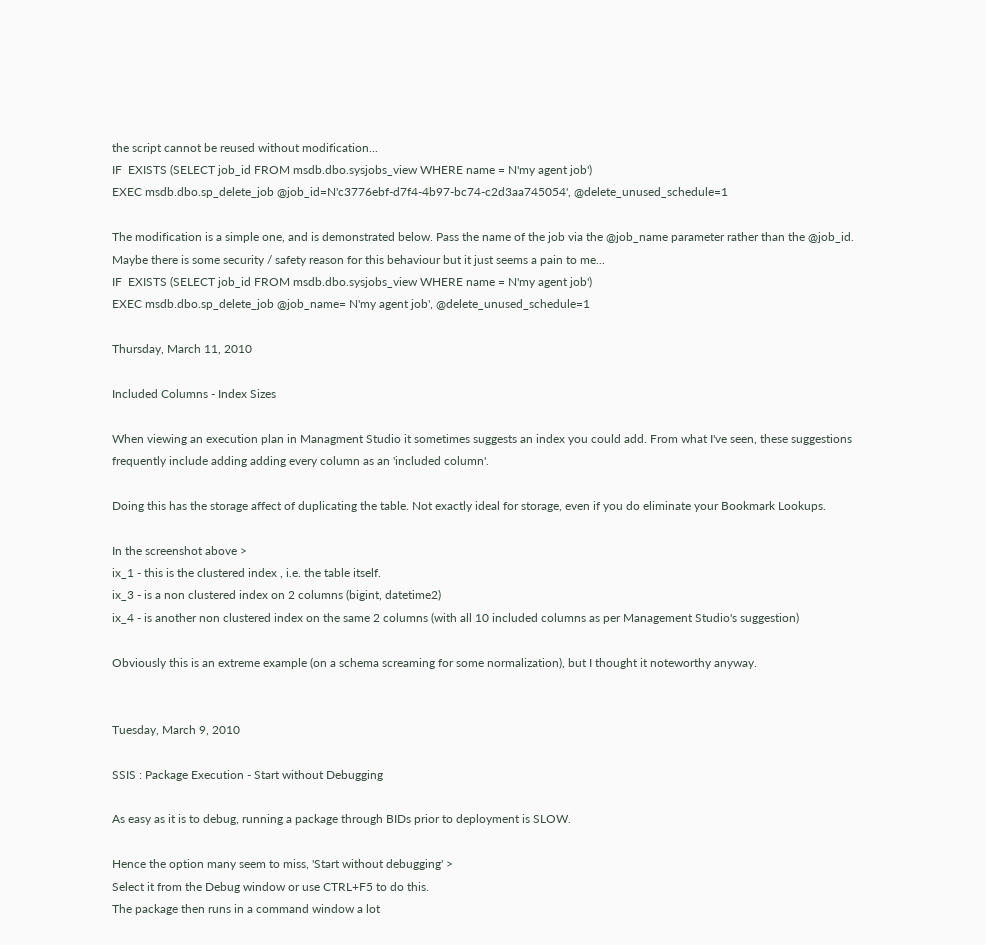the script cannot be reused without modification...
IF  EXISTS (SELECT job_id FROM msdb.dbo.sysjobs_view WHERE name = N'my agent job')
EXEC msdb.dbo.sp_delete_job @job_id=N'c3776ebf-d7f4-4b97-bc74-c2d3aa745054', @delete_unused_schedule=1

The modification is a simple one, and is demonstrated below. Pass the name of the job via the @job_name parameter rather than the @job_id. Maybe there is some security / safety reason for this behaviour but it just seems a pain to me...
IF  EXISTS (SELECT job_id FROM msdb.dbo.sysjobs_view WHERE name = N'my agent job')
EXEC msdb.dbo.sp_delete_job @job_name= N'my agent job', @delete_unused_schedule=1

Thursday, March 11, 2010

Included Columns - Index Sizes

When viewing an execution plan in Managment Studio it sometimes suggests an index you could add. From what I've seen, these suggestions frequently include adding adding every column as an 'included column'.

Doing this has the storage affect of duplicating the table. Not exactly ideal for storage, even if you do eliminate your Bookmark Lookups.

In the screenshot above >
ix_1 - this is the clustered index , i.e. the table itself.
ix_3 - is a non clustered index on 2 columns (bigint, datetime2)
ix_4 - is another non clustered index on the same 2 columns (with all 10 included columns as per Management Studio's suggestion)

Obviously this is an extreme example (on a schema screaming for some normalization), but I thought it noteworthy anyway.


Tuesday, March 9, 2010

SSIS : Package Execution - Start without Debugging

As easy as it is to debug, running a package through BIDs prior to deployment is SLOW.

Hence the option many seem to miss, 'Start without debugging' >
Select it from the Debug window or use CTRL+F5 to do this.
The package then runs in a command window a lot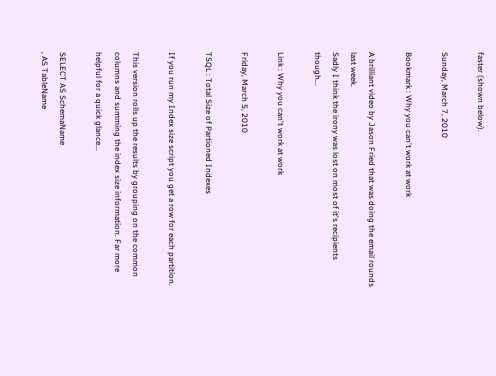faster (shown below).

Sunday, March 7, 2010

Bookmark : Why you can't work at work

A brilliant video by Jason Fried that was doing the email rounds last week.
Sadly I think the irony was lost on most of it's recipients though...

Link : Why you can't work at work

Friday, March 5, 2010

TSQL : Total Size of Partioned Indexes

If you run my Index size script you get a row for each partition.

This version rolls up the results by grouping on the common columns and summing the index size information. Far more helpful for a quick glance...

SELECT AS SchemaName
, AS TableName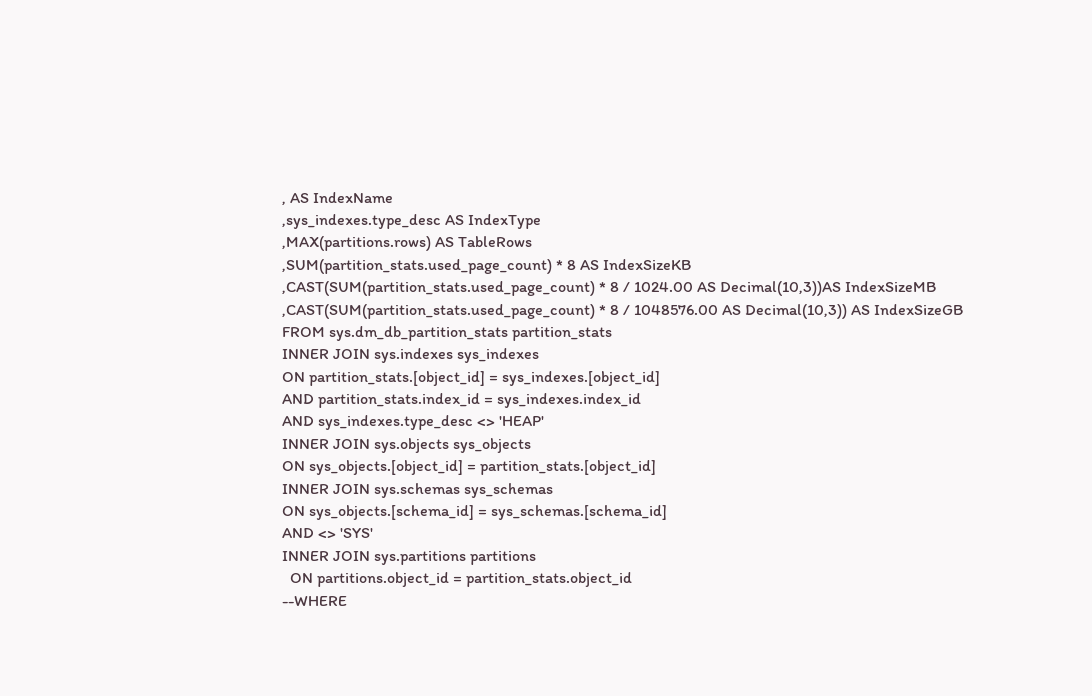, AS IndexName
,sys_indexes.type_desc AS IndexType
,MAX(partitions.rows) AS TableRows
,SUM(partition_stats.used_page_count) * 8 AS IndexSizeKB
,CAST(SUM(partition_stats.used_page_count) * 8 / 1024.00 AS Decimal(10,3))AS IndexSizeMB
,CAST(SUM(partition_stats.used_page_count) * 8 / 1048576.00 AS Decimal(10,3)) AS IndexSizeGB
FROM sys.dm_db_partition_stats partition_stats
INNER JOIN sys.indexes sys_indexes
ON partition_stats.[object_id] = sys_indexes.[object_id]
AND partition_stats.index_id = sys_indexes.index_id
AND sys_indexes.type_desc <> 'HEAP'
INNER JOIN sys.objects sys_objects
ON sys_objects.[object_id] = partition_stats.[object_id]
INNER JOIN sys.schemas sys_schemas
ON sys_objects.[schema_id] = sys_schemas.[schema_id]
AND <> 'SYS'
INNER JOIN sys.partitions partitions
  ON partitions.object_id = partition_stats.object_id
--WHERE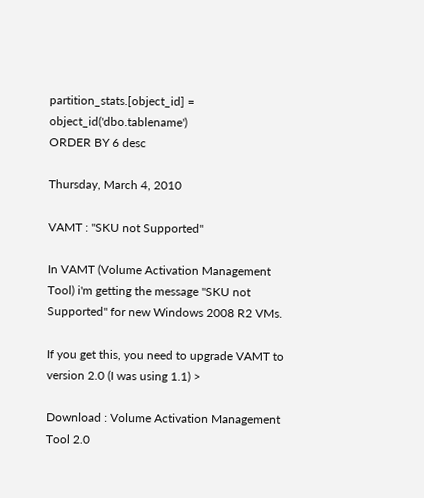partition_stats.[object_id] = object_id('dbo.tablename')
ORDER BY 6 desc

Thursday, March 4, 2010

VAMT : "SKU not Supported"

In VAMT (Volume Activation Management Tool) i'm getting the message "SKU not Supported" for new Windows 2008 R2 VMs.

If you get this, you need to upgrade VAMT to version 2.0 (I was using 1.1) >

Download : Volume Activation Management Tool 2.0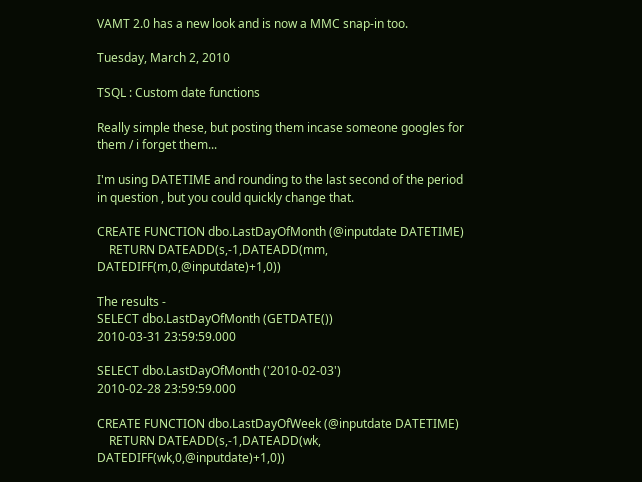VAMT 2.0 has a new look and is now a MMC snap-in too.

Tuesday, March 2, 2010

TSQL : Custom date functions

Really simple these, but posting them incase someone googles for them / i forget them...

I'm using DATETIME and rounding to the last second of the period in question , but you could quickly change that.

CREATE FUNCTION dbo.LastDayOfMonth (@inputdate DATETIME)
    RETURN DATEADD(s,-1,DATEADD(mm, DATEDIFF(m,0,@inputdate)+1,0))

The results -
SELECT dbo.LastDayOfMonth (GETDATE())
2010-03-31 23:59:59.000

SELECT dbo.LastDayOfMonth ('2010-02-03')
2010-02-28 23:59:59.000

CREATE FUNCTION dbo.LastDayOfWeek (@inputdate DATETIME)
    RETURN DATEADD(s,-1,DATEADD(wk, DATEDIFF(wk,0,@inputdate)+1,0))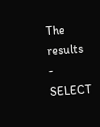The results -
SELECT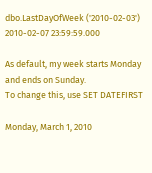dbo.LastDayOfWeek ('2010-02-03')
2010-02-07 23:59:59.000

As default, my week starts Monday and ends on Sunday.
To change this, use SET DATEFIRST

Monday, March 1, 2010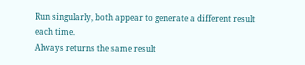Run singularly, both appear to generate a different result each time.
Always returns the same result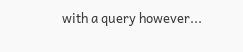with a query however...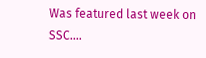Was featured last week on SSC....